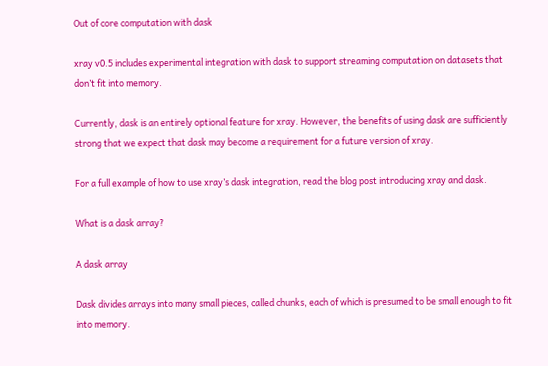Out of core computation with dask

xray v0.5 includes experimental integration with dask to support streaming computation on datasets that don’t fit into memory.

Currently, dask is an entirely optional feature for xray. However, the benefits of using dask are sufficiently strong that we expect that dask may become a requirement for a future version of xray.

For a full example of how to use xray’s dask integration, read the blog post introducing xray and dask.

What is a dask array?

A dask array

Dask divides arrays into many small pieces, called chunks, each of which is presumed to be small enough to fit into memory.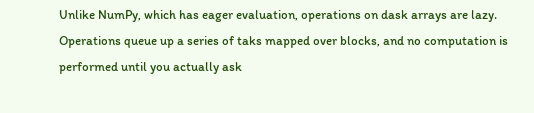Unlike NumPy, which has eager evaluation, operations on dask arrays are lazy. Operations queue up a series of taks mapped over blocks, and no computation is performed until you actually ask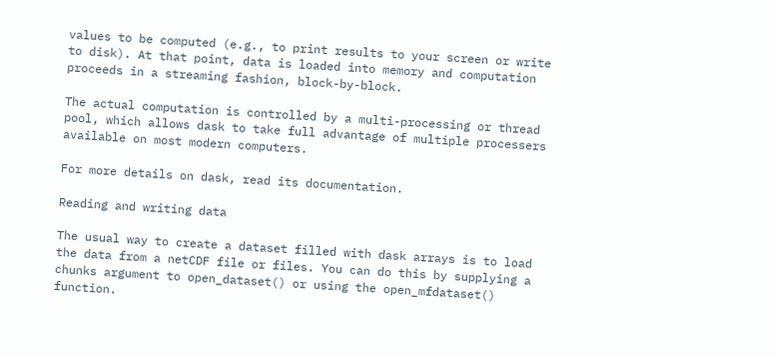values to be computed (e.g., to print results to your screen or write to disk). At that point, data is loaded into memory and computation proceeds in a streaming fashion, block-by-block.

The actual computation is controlled by a multi-processing or thread pool, which allows dask to take full advantage of multiple processers available on most modern computers.

For more details on dask, read its documentation.

Reading and writing data

The usual way to create a dataset filled with dask arrays is to load the data from a netCDF file or files. You can do this by supplying a chunks argument to open_dataset() or using the open_mfdataset() function.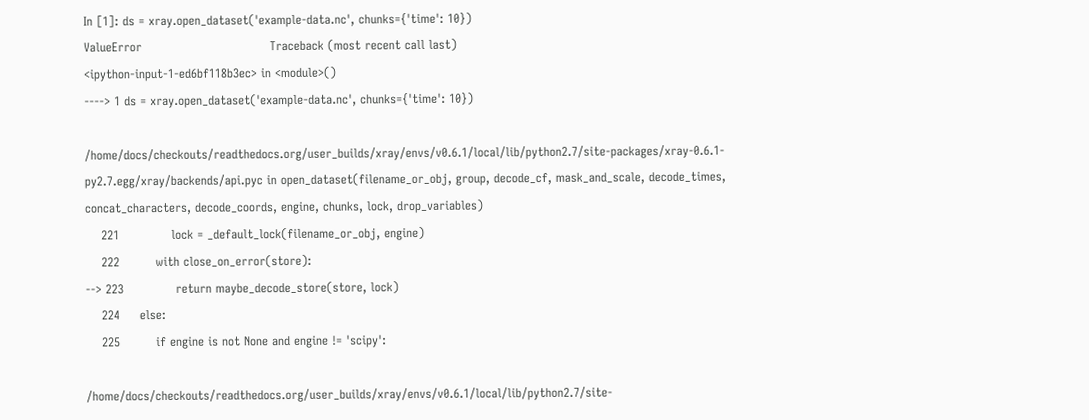In [1]: ds = xray.open_dataset('example-data.nc', chunks={'time': 10})
ValueError                                Traceback (most recent call last)
<ipython-input-1-ed6bf118b3ec> in <module>()
----> 1 ds = xray.open_dataset('example-data.nc', chunks={'time': 10})

/home/docs/checkouts/readthedocs.org/user_builds/xray/envs/v0.6.1/local/lib/python2.7/site-packages/xray-0.6.1-py2.7.egg/xray/backends/api.pyc in open_dataset(filename_or_obj, group, decode_cf, mask_and_scale, decode_times, concat_characters, decode_coords, engine, chunks, lock, drop_variables)
    221             lock = _default_lock(filename_or_obj, engine)
    222         with close_on_error(store):
--> 223             return maybe_decode_store(store, lock)
    224     else:
    225         if engine is not None and engine != 'scipy':

/home/docs/checkouts/readthedocs.org/user_builds/xray/envs/v0.6.1/local/lib/python2.7/site-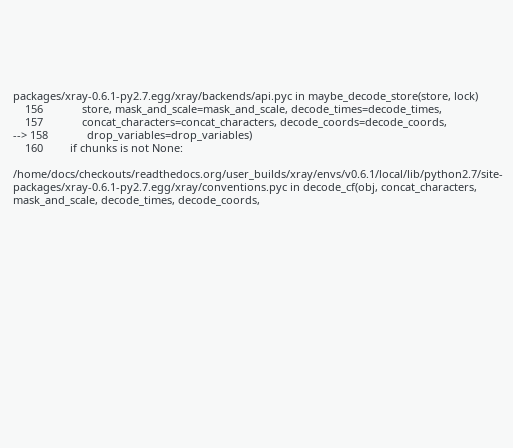packages/xray-0.6.1-py2.7.egg/xray/backends/api.pyc in maybe_decode_store(store, lock)
    156             store, mask_and_scale=mask_and_scale, decode_times=decode_times,
    157             concat_characters=concat_characters, decode_coords=decode_coords,
--> 158             drop_variables=drop_variables)
    160         if chunks is not None:

/home/docs/checkouts/readthedocs.org/user_builds/xray/envs/v0.6.1/local/lib/python2.7/site-packages/xray-0.6.1-py2.7.egg/xray/conventions.pyc in decode_cf(obj, concat_characters, mask_and_scale, decode_times, decode_coords,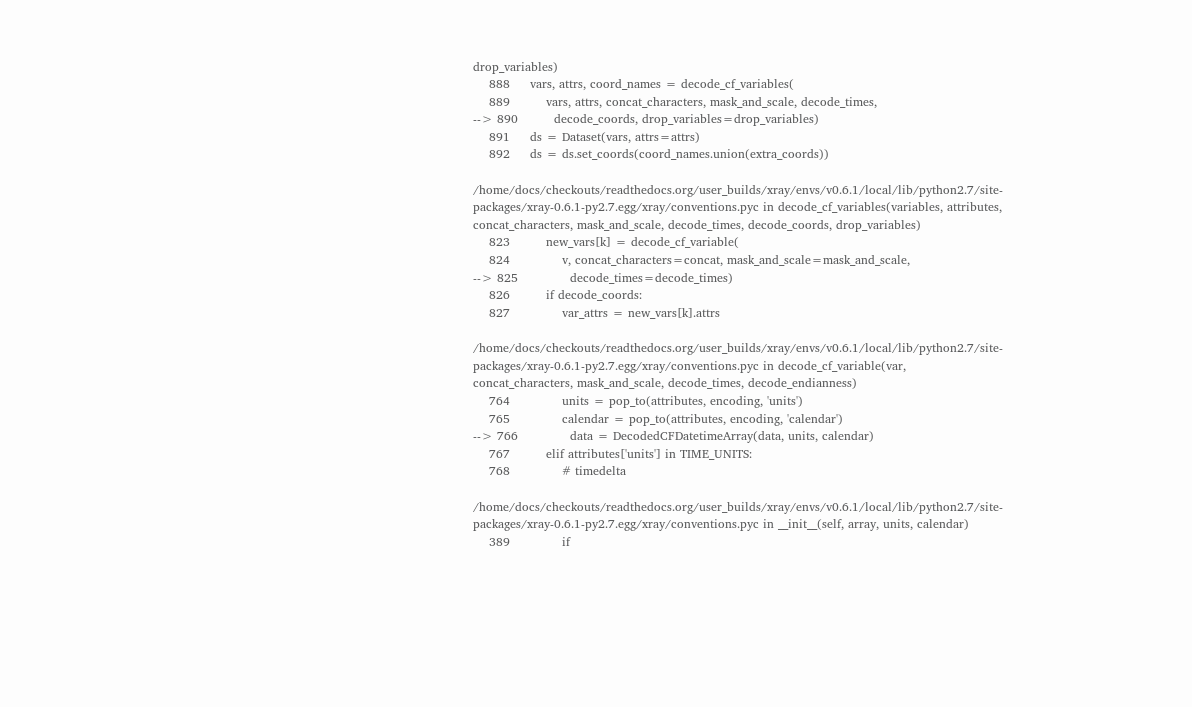drop_variables)
    888     vars, attrs, coord_names = decode_cf_variables(
    889         vars, attrs, concat_characters, mask_and_scale, decode_times,
--> 890         decode_coords, drop_variables=drop_variables)
    891     ds = Dataset(vars, attrs=attrs)
    892     ds = ds.set_coords(coord_names.union(extra_coords))

/home/docs/checkouts/readthedocs.org/user_builds/xray/envs/v0.6.1/local/lib/python2.7/site-packages/xray-0.6.1-py2.7.egg/xray/conventions.pyc in decode_cf_variables(variables, attributes, concat_characters, mask_and_scale, decode_times, decode_coords, drop_variables)
    823         new_vars[k] = decode_cf_variable(
    824             v, concat_characters=concat, mask_and_scale=mask_and_scale,
--> 825             decode_times=decode_times)
    826         if decode_coords:
    827             var_attrs = new_vars[k].attrs

/home/docs/checkouts/readthedocs.org/user_builds/xray/envs/v0.6.1/local/lib/python2.7/site-packages/xray-0.6.1-py2.7.egg/xray/conventions.pyc in decode_cf_variable(var, concat_characters, mask_and_scale, decode_times, decode_endianness)
    764             units = pop_to(attributes, encoding, 'units')
    765             calendar = pop_to(attributes, encoding, 'calendar')
--> 766             data = DecodedCFDatetimeArray(data, units, calendar)
    767         elif attributes['units'] in TIME_UNITS:
    768             # timedelta

/home/docs/checkouts/readthedocs.org/user_builds/xray/envs/v0.6.1/local/lib/python2.7/site-packages/xray-0.6.1-py2.7.egg/xray/conventions.pyc in __init__(self, array, units, calendar)
    389             if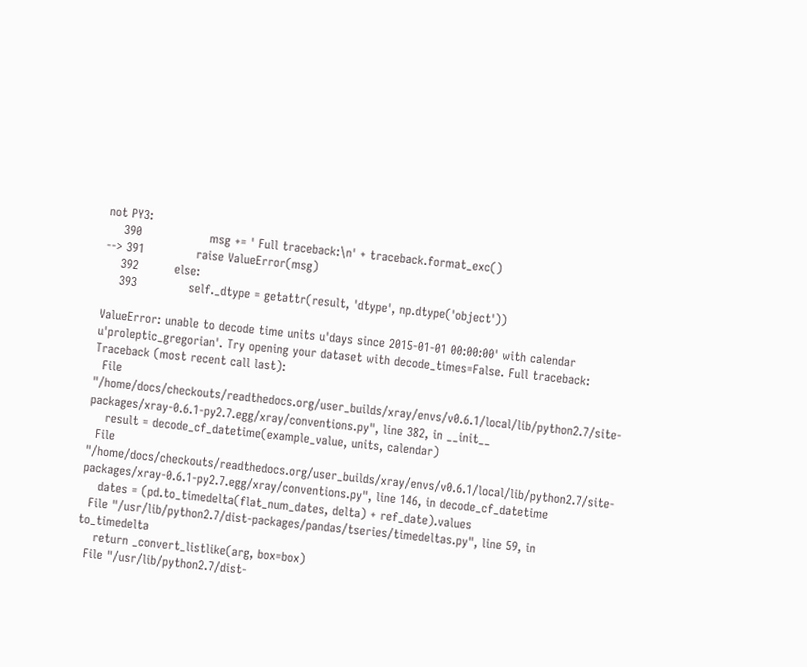not PY3:
    390                 msg += ' Full traceback:\n' + traceback.format_exc()
--> 391             raise ValueError(msg)
    392         else:
    393             self._dtype = getattr(result, 'dtype', np.dtype('object'))

ValueError: unable to decode time units u'days since 2015-01-01 00:00:00' with calendar u'proleptic_gregorian'. Try opening your dataset with decode_times=False. Full traceback:
Traceback (most recent call last):
  File "/home/docs/checkouts/readthedocs.org/user_builds/xray/envs/v0.6.1/local/lib/python2.7/site-packages/xray-0.6.1-py2.7.egg/xray/conventions.py", line 382, in __init__
    result = decode_cf_datetime(example_value, units, calendar)
  File "/home/docs/checkouts/readthedocs.org/user_builds/xray/envs/v0.6.1/local/lib/python2.7/site-packages/xray-0.6.1-py2.7.egg/xray/conventions.py", line 146, in decode_cf_datetime
    dates = (pd.to_timedelta(flat_num_dates, delta) + ref_date).values
  File "/usr/lib/python2.7/dist-packages/pandas/tseries/timedeltas.py", line 59, in to_timedelta
    return _convert_listlike(arg, box=box)
  File "/usr/lib/python2.7/dist-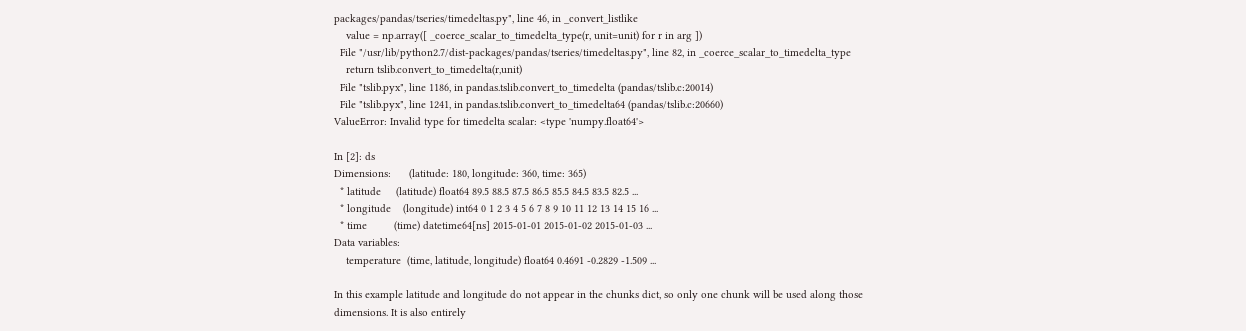packages/pandas/tseries/timedeltas.py", line 46, in _convert_listlike
    value = np.array([ _coerce_scalar_to_timedelta_type(r, unit=unit) for r in arg ])
  File "/usr/lib/python2.7/dist-packages/pandas/tseries/timedeltas.py", line 82, in _coerce_scalar_to_timedelta_type
    return tslib.convert_to_timedelta(r,unit)
  File "tslib.pyx", line 1186, in pandas.tslib.convert_to_timedelta (pandas/tslib.c:20014)
  File "tslib.pyx", line 1241, in pandas.tslib.convert_to_timedelta64 (pandas/tslib.c:20660)
ValueError: Invalid type for timedelta scalar: <type 'numpy.float64'>

In [2]: ds
Dimensions:      (latitude: 180, longitude: 360, time: 365)
  * latitude     (latitude) float64 89.5 88.5 87.5 86.5 85.5 84.5 83.5 82.5 ...
  * longitude    (longitude) int64 0 1 2 3 4 5 6 7 8 9 10 11 12 13 14 15 16 ...
  * time         (time) datetime64[ns] 2015-01-01 2015-01-02 2015-01-03 ...
Data variables:
    temperature  (time, latitude, longitude) float64 0.4691 -0.2829 -1.509 ...

In this example latitude and longitude do not appear in the chunks dict, so only one chunk will be used along those dimensions. It is also entirely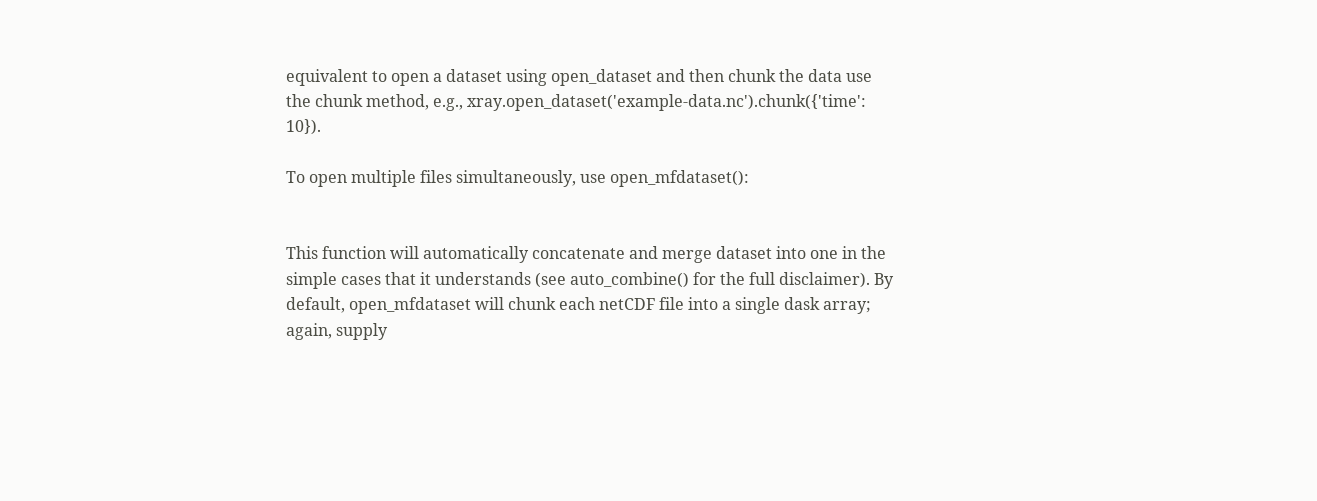equivalent to open a dataset using open_dataset and then chunk the data use the chunk method, e.g., xray.open_dataset('example-data.nc').chunk({'time': 10}).

To open multiple files simultaneously, use open_mfdataset():


This function will automatically concatenate and merge dataset into one in the simple cases that it understands (see auto_combine() for the full disclaimer). By default, open_mfdataset will chunk each netCDF file into a single dask array; again, supply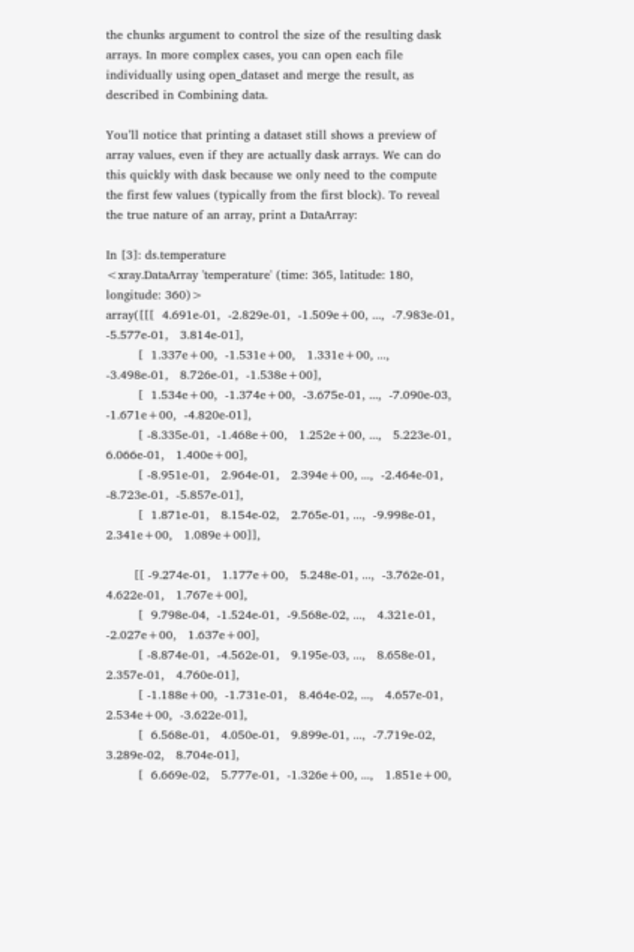the chunks argument to control the size of the resulting dask arrays. In more complex cases, you can open each file individually using open_dataset and merge the result, as described in Combining data.

You’ll notice that printing a dataset still shows a preview of array values, even if they are actually dask arrays. We can do this quickly with dask because we only need to the compute the first few values (typically from the first block). To reveal the true nature of an array, print a DataArray:

In [3]: ds.temperature
<xray.DataArray 'temperature' (time: 365, latitude: 180, longitude: 360)>
array([[[  4.691e-01,  -2.829e-01,  -1.509e+00, ...,  -7.983e-01,  -5.577e-01,   3.814e-01],
        [  1.337e+00,  -1.531e+00,   1.331e+00, ...,  -3.498e-01,   8.726e-01,  -1.538e+00],
        [  1.534e+00,  -1.374e+00,  -3.675e-01, ...,  -7.090e-03,  -1.671e+00,  -4.820e-01],
        [ -8.335e-01,  -1.468e+00,   1.252e+00, ...,   5.223e-01,   6.066e-01,   1.400e+00],
        [ -8.951e-01,   2.964e-01,   2.394e+00, ...,  -2.464e-01,  -8.723e-01,  -5.857e-01],
        [  1.871e-01,   8.154e-02,   2.765e-01, ...,  -9.998e-01,   2.341e+00,   1.089e+00]],

       [[ -9.274e-01,   1.177e+00,   5.248e-01, ...,  -3.762e-01,   4.622e-01,   1.767e+00],
        [  9.798e-04,  -1.524e-01,  -9.568e-02, ...,   4.321e-01,  -2.027e+00,   1.637e+00],
        [ -8.874e-01,  -4.562e-01,   9.195e-03, ...,   8.658e-01,   2.357e-01,   4.760e-01],
        [ -1.188e+00,  -1.731e-01,   8.464e-02, ...,   4.657e-01,   2.534e+00,  -3.622e-01],
        [  6.568e-01,   4.050e-01,   9.899e-01, ...,  -7.719e-02,   3.289e-02,   8.704e-01],
        [  6.669e-02,   5.777e-01,  -1.326e+00, ...,   1.851e+00,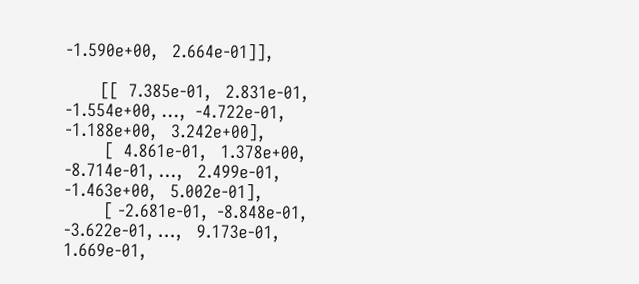-1.590e+00,   2.664e-01]],

       [[  7.385e-01,   2.831e-01,  -1.554e+00, ...,  -4.722e-01,  -1.188e+00,   3.242e+00],
        [  4.861e-01,   1.378e+00,  -8.714e-01, ...,   2.499e-01,  -1.463e+00,   5.002e-01],
        [ -2.681e-01,  -8.848e-01,  -3.622e-01, ...,   9.173e-01,   1.669e-01,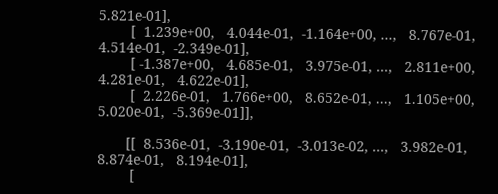5.821e-01],
        [  1.239e+00,   4.044e-01,  -1.164e+00, ...,   8.767e-01,   4.514e-01,  -2.349e-01],
        [ -1.387e+00,   4.685e-01,   3.975e-01, ...,   2.811e+00,   4.281e-01,   4.622e-01],
        [  2.226e-01,   1.766e+00,   8.652e-01, ...,   1.105e+00,   5.020e-01,  -5.369e-01]],

       [[  8.536e-01,  -3.190e-01,  -3.013e-02, ...,   3.982e-01,   8.874e-01,   8.194e-01],
        [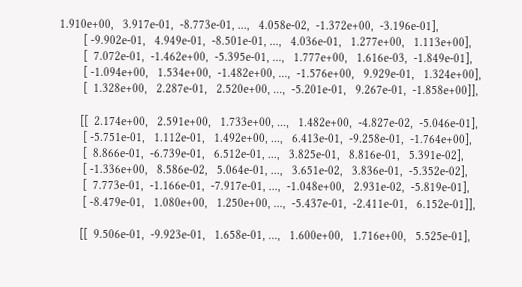1.910e+00,   3.917e-01,  -8.773e-01, ...,   4.058e-02,  -1.372e+00,  -3.196e-01],
        [ -9.902e-01,   4.949e-01,  -8.501e-01, ...,   4.036e-01,   1.277e+00,   1.113e+00],
        [  7.072e-01,  -1.462e+00,  -5.395e-01, ...,   1.777e+00,   1.616e-03,  -1.849e-01],
        [ -1.094e+00,   1.534e+00,  -1.482e+00, ...,  -1.576e+00,   9.929e-01,   1.324e+00],
        [  1.328e+00,   2.287e-01,   2.520e+00, ...,  -5.201e-01,   9.267e-01,  -1.858e+00]],

       [[  2.174e+00,   2.591e+00,   1.733e+00, ...,   1.482e+00,  -4.827e-02,  -5.046e-01],
        [ -5.751e-01,   1.112e-01,   1.492e+00, ...,   6.413e-01,  -9.258e-01,  -1.764e+00],
        [  8.866e-01,  -6.739e-01,   6.512e-01, ...,   3.825e-01,   8.816e-01,   5.391e-02],
        [ -1.336e+00,   8.586e-02,   5.064e-01, ...,   3.651e-02,   3.836e-01,  -5.352e-02],
        [  7.773e-01,  -1.166e-01,  -7.917e-01, ...,  -1.048e+00,   2.931e-02,  -5.819e-01],
        [ -8.479e-01,   1.080e+00,   1.250e+00, ...,  -5.437e-01,  -2.411e-01,   6.152e-01]],

       [[  9.506e-01,  -9.923e-01,   1.658e-01, ...,   1.600e+00,   1.716e+00,   5.525e-01],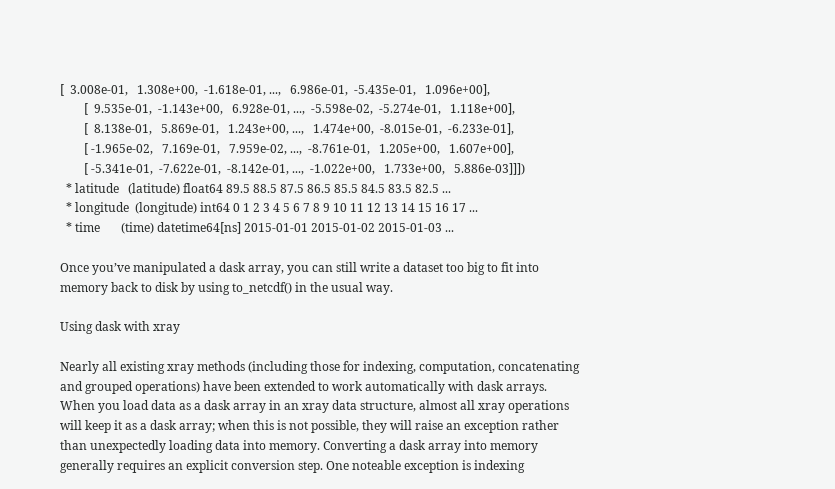[  3.008e-01,   1.308e+00,  -1.618e-01, ...,   6.986e-01,  -5.435e-01,   1.096e+00],
        [  9.535e-01,  -1.143e+00,   6.928e-01, ...,  -5.598e-02,  -5.274e-01,   1.118e+00],
        [  8.138e-01,   5.869e-01,   1.243e+00, ...,   1.474e+00,  -8.015e-01,  -6.233e-01],
        [ -1.965e-02,   7.169e-01,   7.959e-02, ...,  -8.761e-01,   1.205e+00,   1.607e+00],
        [ -5.341e-01,  -7.622e-01,  -8.142e-01, ...,  -1.022e+00,   1.733e+00,   5.886e-03]]])
  * latitude   (latitude) float64 89.5 88.5 87.5 86.5 85.5 84.5 83.5 82.5 ...
  * longitude  (longitude) int64 0 1 2 3 4 5 6 7 8 9 10 11 12 13 14 15 16 17 ...
  * time       (time) datetime64[ns] 2015-01-01 2015-01-02 2015-01-03 ...

Once you’ve manipulated a dask array, you can still write a dataset too big to fit into memory back to disk by using to_netcdf() in the usual way.

Using dask with xray

Nearly all existing xray methods (including those for indexing, computation, concatenating and grouped operations) have been extended to work automatically with dask arrays. When you load data as a dask array in an xray data structure, almost all xray operations will keep it as a dask array; when this is not possible, they will raise an exception rather than unexpectedly loading data into memory. Converting a dask array into memory generally requires an explicit conversion step. One noteable exception is indexing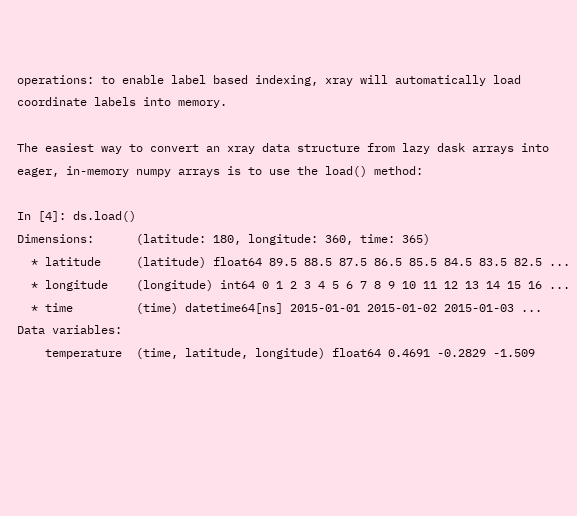operations: to enable label based indexing, xray will automatically load coordinate labels into memory.

The easiest way to convert an xray data structure from lazy dask arrays into eager, in-memory numpy arrays is to use the load() method:

In [4]: ds.load()
Dimensions:      (latitude: 180, longitude: 360, time: 365)
  * latitude     (latitude) float64 89.5 88.5 87.5 86.5 85.5 84.5 83.5 82.5 ...
  * longitude    (longitude) int64 0 1 2 3 4 5 6 7 8 9 10 11 12 13 14 15 16 ...
  * time         (time) datetime64[ns] 2015-01-01 2015-01-02 2015-01-03 ...
Data variables:
    temperature  (time, latitude, longitude) float64 0.4691 -0.2829 -1.509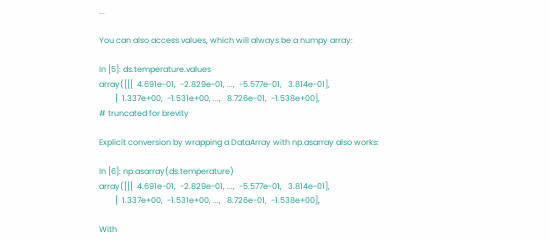...

You can also access values, which will always be a numpy array:

In [5]: ds.temperature.values
array([[[  4.691e-01,  -2.829e-01, ...,  -5.577e-01,   3.814e-01],
        [  1.337e+00,  -1.531e+00, ...,   8.726e-01,  -1.538e+00],
# truncated for brevity

Explicit conversion by wrapping a DataArray with np.asarray also works:

In [6]: np.asarray(ds.temperature)
array([[[  4.691e-01,  -2.829e-01, ...,  -5.577e-01,   3.814e-01],
        [  1.337e+00,  -1.531e+00, ...,   8.726e-01,  -1.538e+00],

With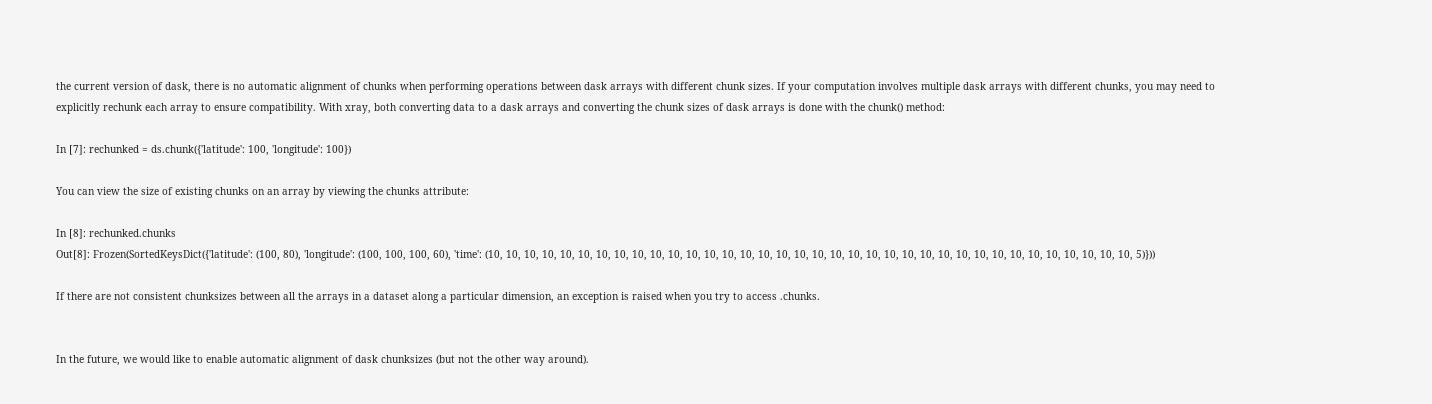the current version of dask, there is no automatic alignment of chunks when performing operations between dask arrays with different chunk sizes. If your computation involves multiple dask arrays with different chunks, you may need to explicitly rechunk each array to ensure compatibility. With xray, both converting data to a dask arrays and converting the chunk sizes of dask arrays is done with the chunk() method:

In [7]: rechunked = ds.chunk({'latitude': 100, 'longitude': 100})

You can view the size of existing chunks on an array by viewing the chunks attribute:

In [8]: rechunked.chunks
Out[8]: Frozen(SortedKeysDict({'latitude': (100, 80), 'longitude': (100, 100, 100, 60), 'time': (10, 10, 10, 10, 10, 10, 10, 10, 10, 10, 10, 10, 10, 10, 10, 10, 10, 10, 10, 10, 10, 10, 10, 10, 10, 10, 10, 10, 10, 10, 10, 10, 10, 10, 10, 10, 5)}))

If there are not consistent chunksizes between all the arrays in a dataset along a particular dimension, an exception is raised when you try to access .chunks.


In the future, we would like to enable automatic alignment of dask chunksizes (but not the other way around).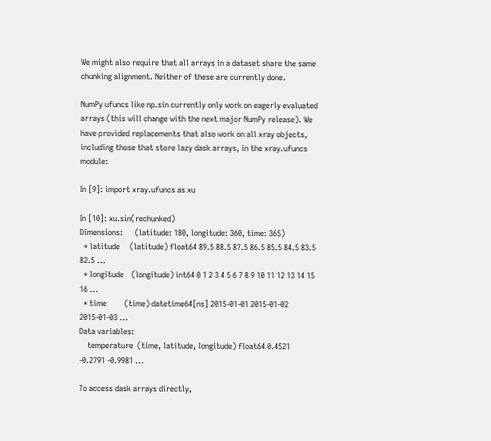We might also require that all arrays in a dataset share the same chunking alignment. Neither of these are currently done.

NumPy ufuncs like np.sin currently only work on eagerly evaluated arrays (this will change with the next major NumPy release). We have provided replacements that also work on all xray objects, including those that store lazy dask arrays, in the xray.ufuncs module:

In [9]: import xray.ufuncs as xu

In [10]: xu.sin(rechunked)
Dimensions:      (latitude: 180, longitude: 360, time: 365)
  * latitude     (latitude) float64 89.5 88.5 87.5 86.5 85.5 84.5 83.5 82.5 ...
  * longitude    (longitude) int64 0 1 2 3 4 5 6 7 8 9 10 11 12 13 14 15 16 ...
  * time         (time) datetime64[ns] 2015-01-01 2015-01-02 2015-01-03 ...
Data variables:
    temperature  (time, latitude, longitude) float64 0.4521 -0.2791 -0.9981 ...

To access dask arrays directly,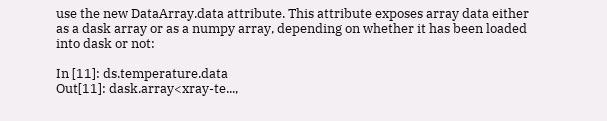use the new DataArray.data attribute. This attribute exposes array data either as a dask array or as a numpy array, depending on whether it has been loaded into dask or not:

In [11]: ds.temperature.data
Out[11]: dask.array<xray-te...,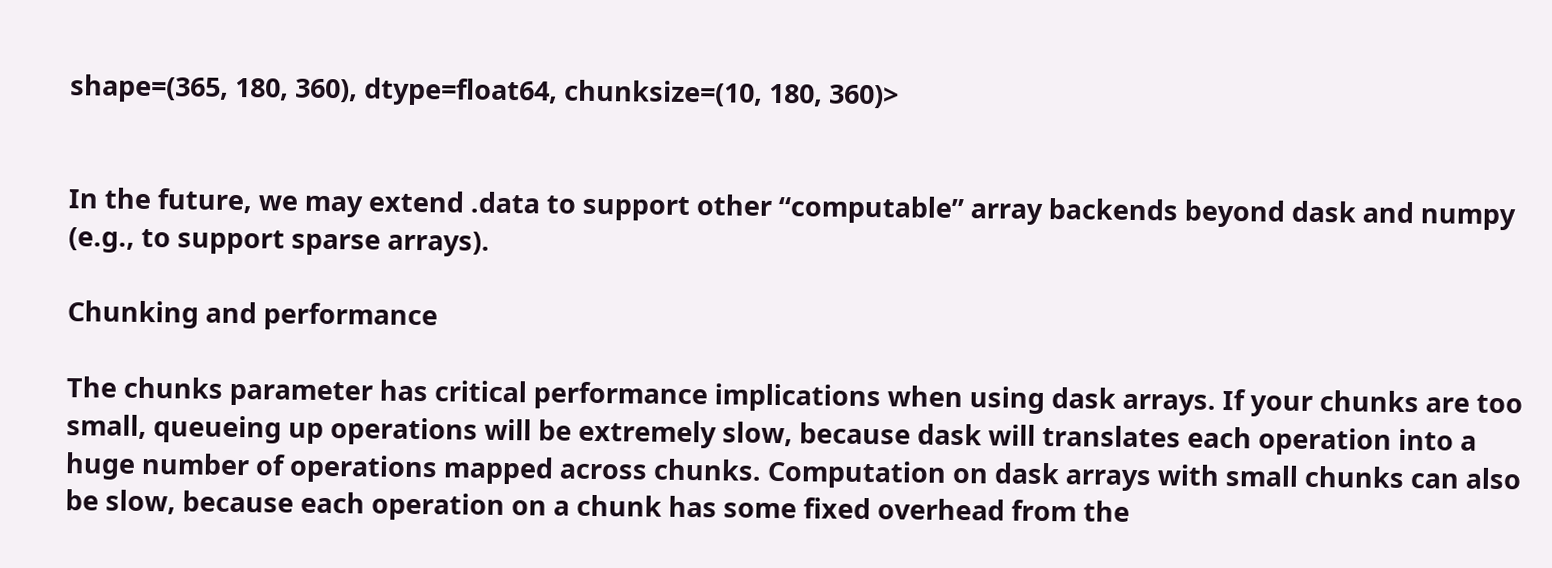shape=(365, 180, 360), dtype=float64, chunksize=(10, 180, 360)>


In the future, we may extend .data to support other “computable” array backends beyond dask and numpy (e.g., to support sparse arrays).

Chunking and performance

The chunks parameter has critical performance implications when using dask arrays. If your chunks are too small, queueing up operations will be extremely slow, because dask will translates each operation into a huge number of operations mapped across chunks. Computation on dask arrays with small chunks can also be slow, because each operation on a chunk has some fixed overhead from the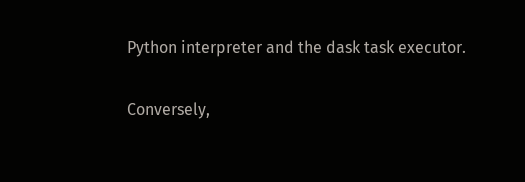Python interpreter and the dask task executor.

Conversely,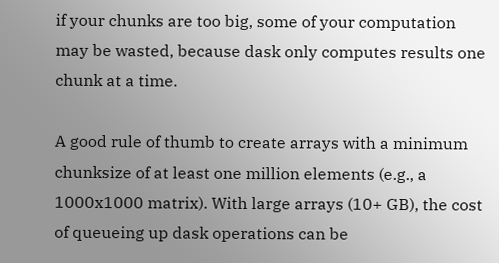if your chunks are too big, some of your computation may be wasted, because dask only computes results one chunk at a time.

A good rule of thumb to create arrays with a minimum chunksize of at least one million elements (e.g., a 1000x1000 matrix). With large arrays (10+ GB), the cost of queueing up dask operations can be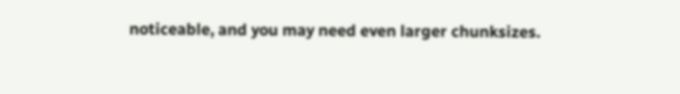noticeable, and you may need even larger chunksizes.